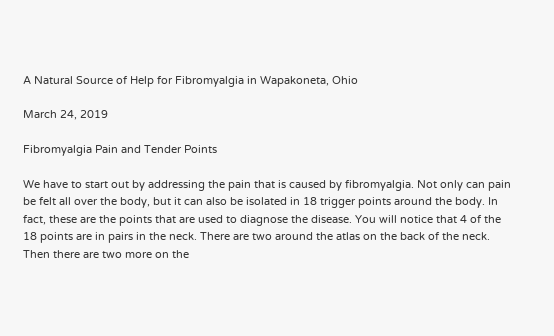A Natural Source of Help for Fibromyalgia in Wapakoneta, Ohio

March 24, 2019

Fibromyalgia Pain and Tender Points

We have to start out by addressing the pain that is caused by fibromyalgia. Not only can pain be felt all over the body, but it can also be isolated in 18 trigger points around the body. In fact, these are the points that are used to diagnose the disease. You will notice that 4 of the 18 points are in pairs in the neck. There are two around the atlas on the back of the neck. Then there are two more on the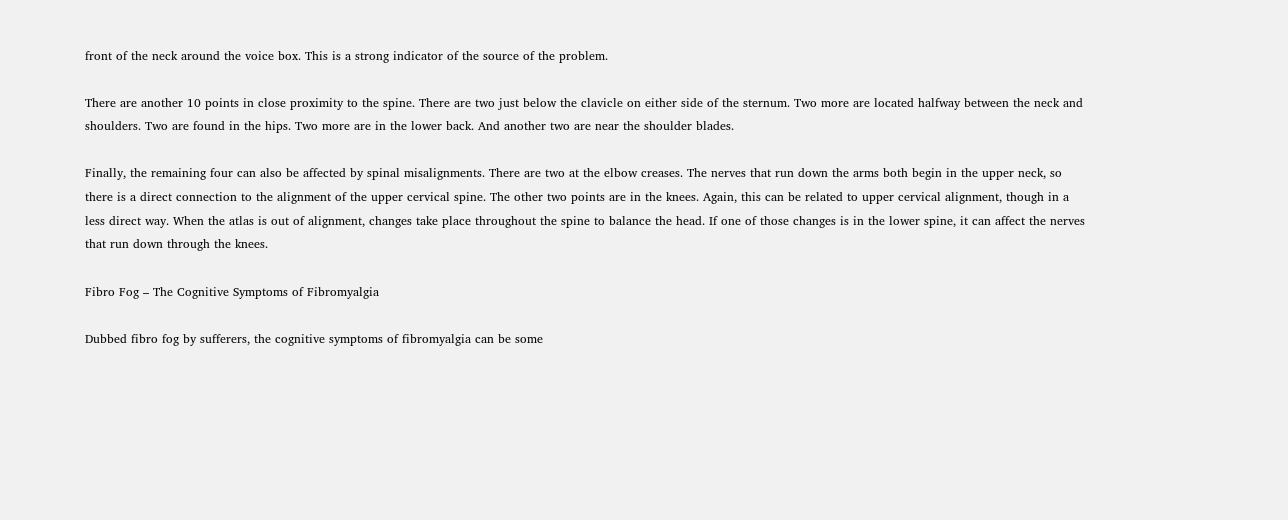front of the neck around the voice box. This is a strong indicator of the source of the problem.

There are another 10 points in close proximity to the spine. There are two just below the clavicle on either side of the sternum. Two more are located halfway between the neck and shoulders. Two are found in the hips. Two more are in the lower back. And another two are near the shoulder blades.

Finally, the remaining four can also be affected by spinal misalignments. There are two at the elbow creases. The nerves that run down the arms both begin in the upper neck, so there is a direct connection to the alignment of the upper cervical spine. The other two points are in the knees. Again, this can be related to upper cervical alignment, though in a less direct way. When the atlas is out of alignment, changes take place throughout the spine to balance the head. If one of those changes is in the lower spine, it can affect the nerves that run down through the knees.

Fibro Fog – The Cognitive Symptoms of Fibromyalgia

Dubbed fibro fog by sufferers, the cognitive symptoms of fibromyalgia can be some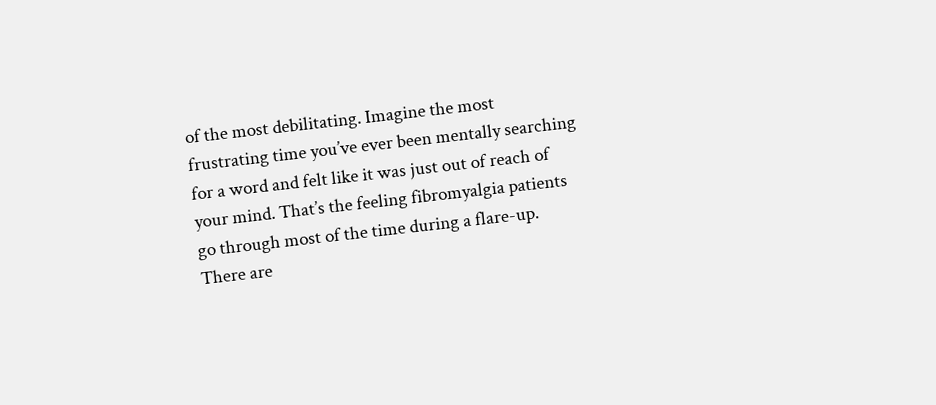of the most debilitating. Imagine the most frustrating time you’ve ever been mentally searching for a word and felt like it was just out of reach of your mind. That’s the feeling fibromyalgia patients go through most of the time during a flare-up. There are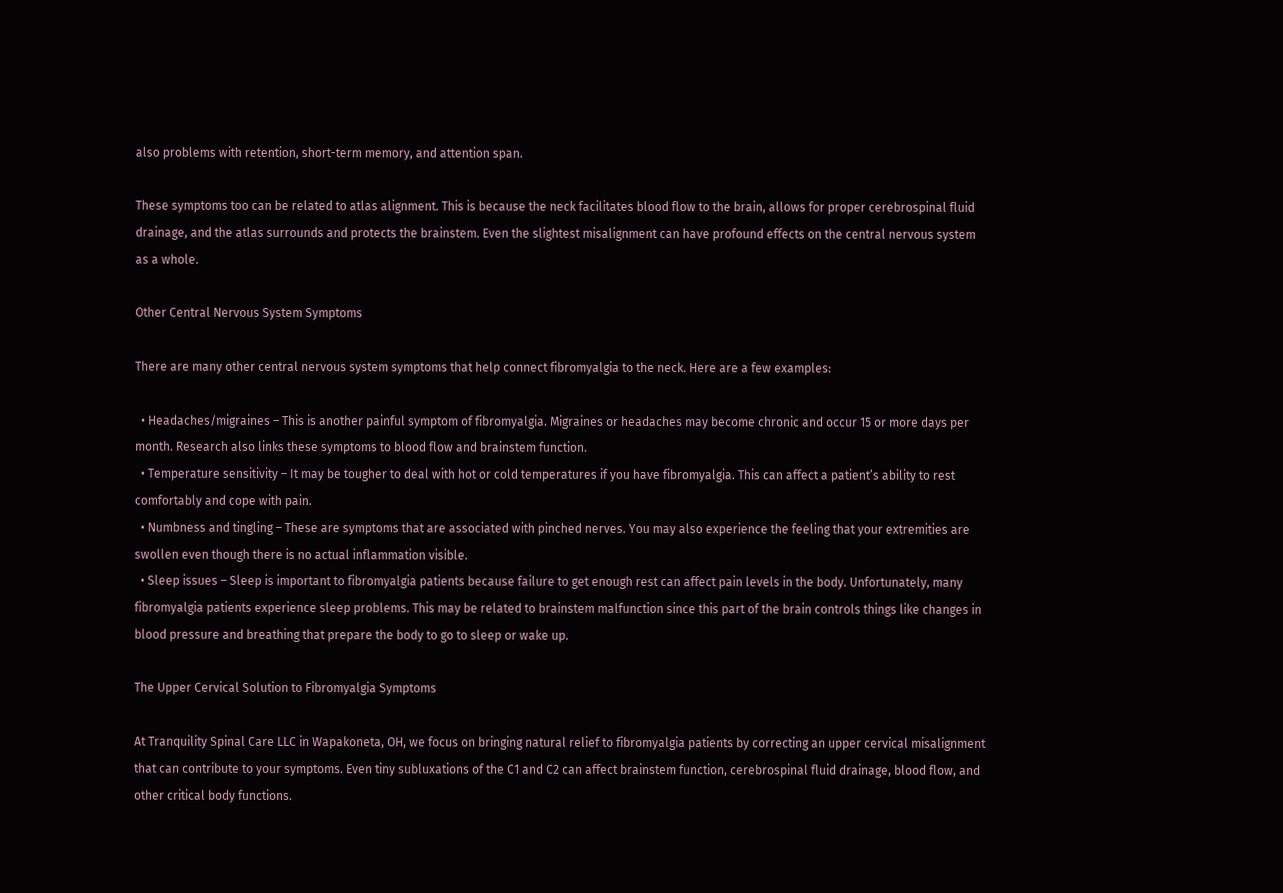also problems with retention, short-term memory, and attention span.

These symptoms too can be related to atlas alignment. This is because the neck facilitates blood flow to the brain, allows for proper cerebrospinal fluid drainage, and the atlas surrounds and protects the brainstem. Even the slightest misalignment can have profound effects on the central nervous system as a whole.

Other Central Nervous System Symptoms

There are many other central nervous system symptoms that help connect fibromyalgia to the neck. Here are a few examples:

  • Headaches/migraines – This is another painful symptom of fibromyalgia. Migraines or headaches may become chronic and occur 15 or more days per month. Research also links these symptoms to blood flow and brainstem function.
  • Temperature sensitivity – It may be tougher to deal with hot or cold temperatures if you have fibromyalgia. This can affect a patient’s ability to rest comfortably and cope with pain.
  • Numbness and tingling – These are symptoms that are associated with pinched nerves. You may also experience the feeling that your extremities are swollen even though there is no actual inflammation visible.
  • Sleep issues – Sleep is important to fibromyalgia patients because failure to get enough rest can affect pain levels in the body. Unfortunately, many fibromyalgia patients experience sleep problems. This may be related to brainstem malfunction since this part of the brain controls things like changes in blood pressure and breathing that prepare the body to go to sleep or wake up.

The Upper Cervical Solution to Fibromyalgia Symptoms

At Tranquility Spinal Care LLC in Wapakoneta, OH, we focus on bringing natural relief to fibromyalgia patients by correcting an upper cervical misalignment that can contribute to your symptoms. Even tiny subluxations of the C1 and C2 can affect brainstem function, cerebrospinal fluid drainage, blood flow, and other critical body functions.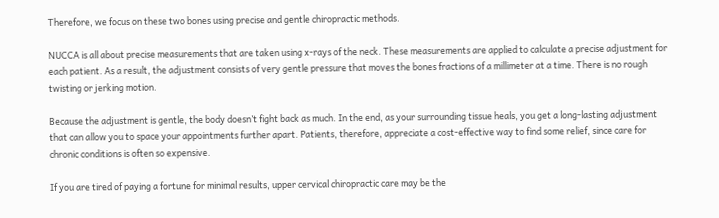Therefore, we focus on these two bones using precise and gentle chiropractic methods.

NUCCA is all about precise measurements that are taken using x-rays of the neck. These measurements are applied to calculate a precise adjustment for each patient. As a result, the adjustment consists of very gentle pressure that moves the bones fractions of a millimeter at a time. There is no rough twisting or jerking motion.

Because the adjustment is gentle, the body doesn’t fight back as much. In the end, as your surrounding tissue heals, you get a long-lasting adjustment that can allow you to space your appointments further apart. Patients, therefore, appreciate a cost-effective way to find some relief, since care for chronic conditions is often so expensive.

If you are tired of paying a fortune for minimal results, upper cervical chiropractic care may be the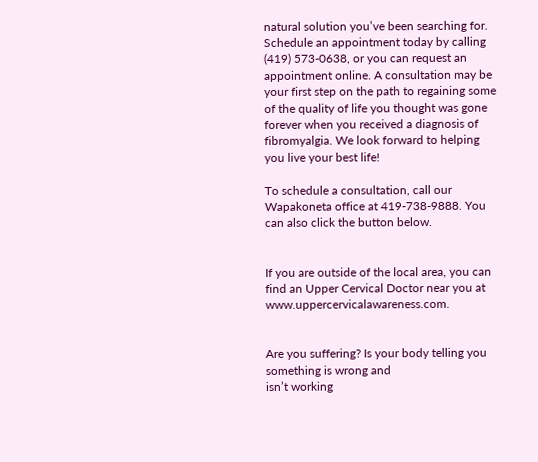natural solution you’ve been searching for. Schedule an appointment today by calling (419) 573-0638, or you can request an appointment online. A consultation may be your first step on the path to regaining some of the quality of life you thought was gone forever when you received a diagnosis of fibromyalgia. We look forward to helping you live your best life!

To schedule a consultation, call our Wapakoneta office at 419-738-9888. You can also click the button below.


If you are outside of the local area, you can find an Upper Cervical Doctor near you at www.uppercervicalawareness.com.


Are you suffering? Is your body telling you something is wrong and
isn’t working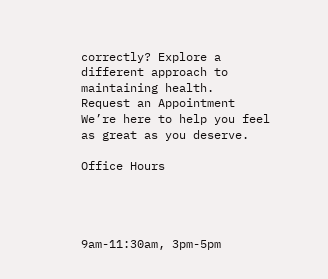correctly? Explore a different approach to maintaining health.
Request an Appointment
We’re here to help you feel as great as you deserve.

Office Hours




9am-11:30am, 3pm-5pm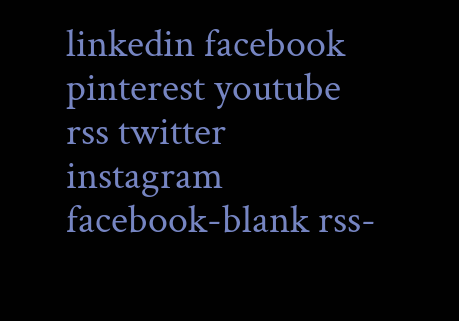linkedin facebook pinterest youtube rss twitter instagram facebook-blank rss-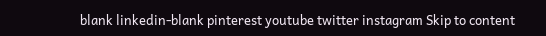blank linkedin-blank pinterest youtube twitter instagram Skip to content